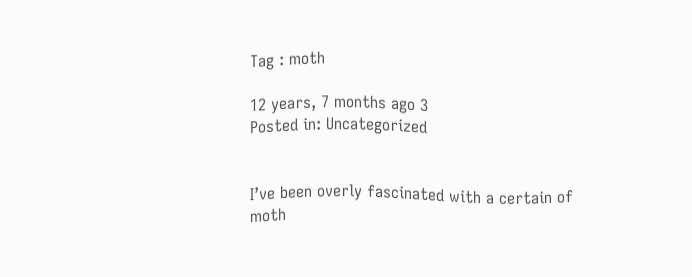Tag : moth

12 years, 7 months ago 3
Posted in: Uncategorized


I’ve been overly fascinated with a certain of moth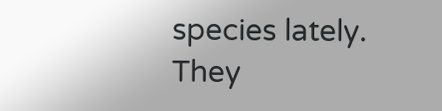species lately. They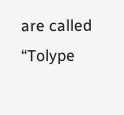are called “Tolype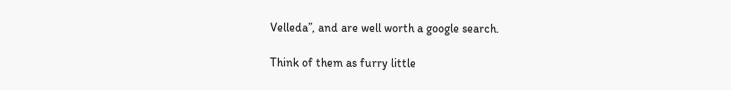Velleda”, and are well worth a google search.

Think of them as furry little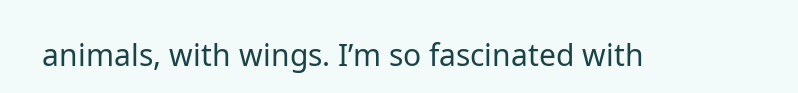animals, with wings. I’m so fascinated with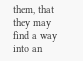them, that they may find a way into an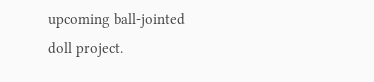upcoming ball-jointed doll project.